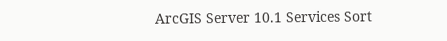ArcGIS Server 10.1 Services Sort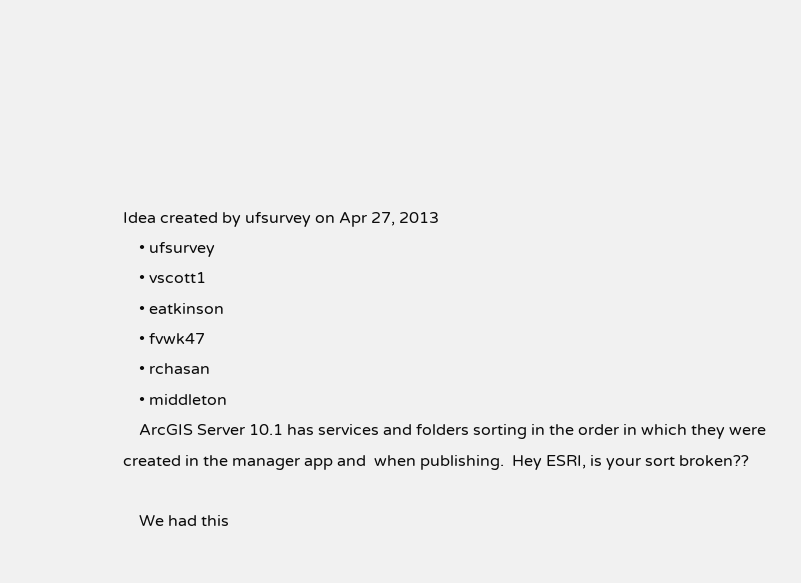Idea created by ufsurvey on Apr 27, 2013
    • ufsurvey
    • vscott1
    • eatkinson
    • fvwk47
    • rchasan
    • middleton
    ArcGIS Server 10.1 has services and folders sorting in the order in which they were created in the manager app and  when publishing.  Hey ESRI, is your sort broken??

    We had this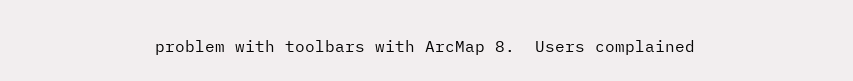problem with toolbars with ArcMap 8.  Users complained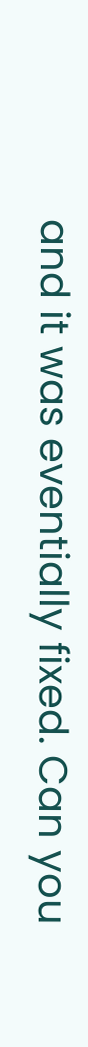and it was eventially fixed. Can you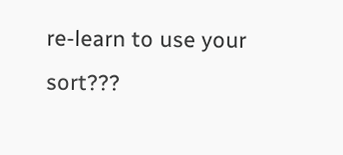re-learn to use your sort???